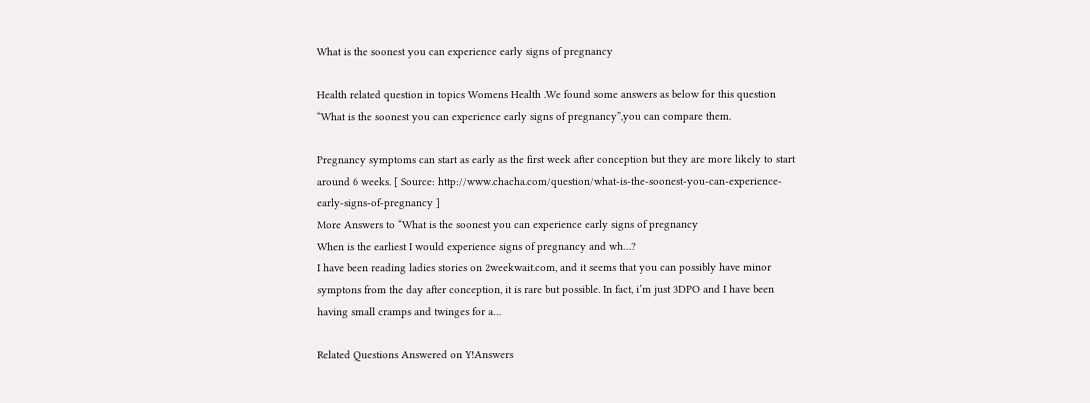What is the soonest you can experience early signs of pregnancy

Health related question in topics Womens Health .We found some answers as below for this question “What is the soonest you can experience early signs of pregnancy”,you can compare them.

Pregnancy symptoms can start as early as the first week after conception but they are more likely to start around 6 weeks. [ Source: http://www.chacha.com/question/what-is-the-soonest-you-can-experience-early-signs-of-pregnancy ]
More Answers to “What is the soonest you can experience early signs of pregnancy
When is the earliest I would experience signs of pregnancy and wh…?
I have been reading ladies stories on 2weekwait.com, and it seems that you can possibly have minor symptons from the day after conception, it is rare but possible. In fact, i’m just 3DPO and I have been having small cramps and twinges for a…

Related Questions Answered on Y!Answers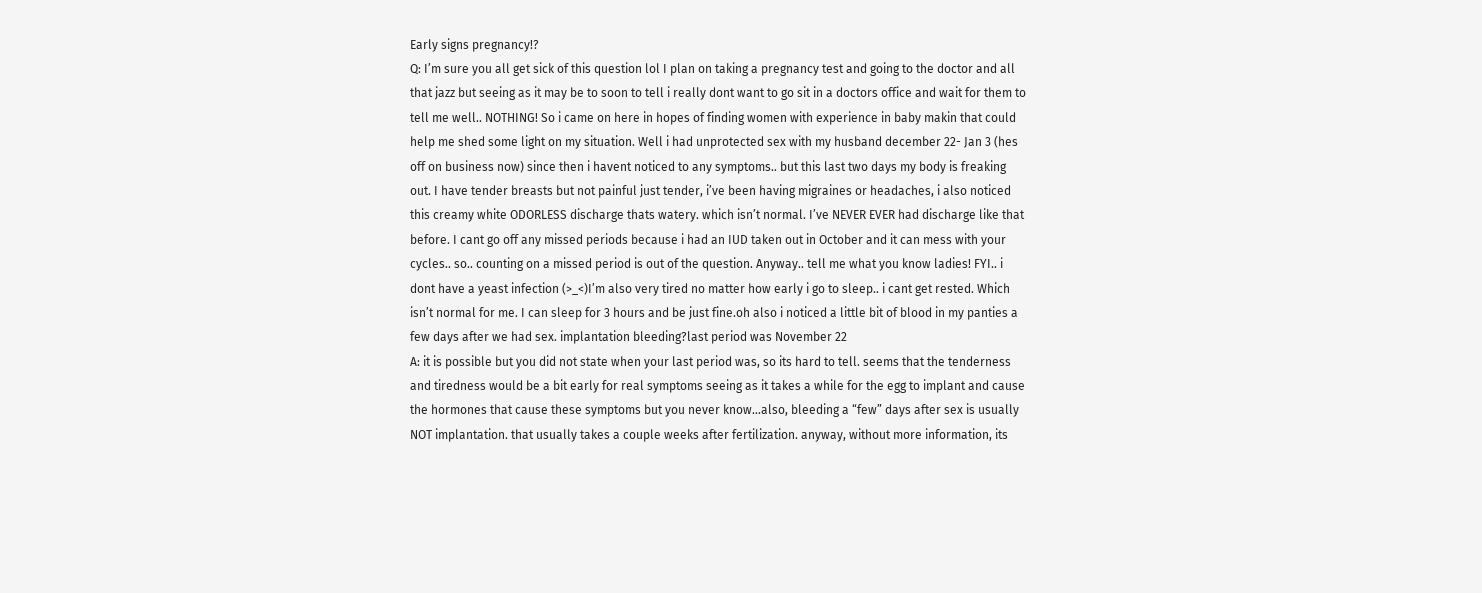Early signs pregnancy!?
Q: I’m sure you all get sick of this question lol I plan on taking a pregnancy test and going to the doctor and all that jazz but seeing as it may be to soon to tell i really dont want to go sit in a doctors office and wait for them to tell me well.. NOTHING! So i came on here in hopes of finding women with experience in baby makin that could help me shed some light on my situation. Well i had unprotected sex with my husband december 22- Jan 3 (hes off on business now) since then i havent noticed to any symptoms.. but this last two days my body is freaking out. I have tender breasts but not painful just tender, i’ve been having migraines or headaches, i also noticed this creamy white ODORLESS discharge thats watery. which isn’t normal. I’ve NEVER EVER had discharge like that before. I cant go off any missed periods because i had an IUD taken out in October and it can mess with your cycles.. so.. counting on a missed period is out of the question. Anyway.. tell me what you know ladies! FYI.. i dont have a yeast infection (>_<)I’m also very tired no matter how early i go to sleep.. i cant get rested. Which isn’t normal for me. I can sleep for 3 hours and be just fine.oh also i noticed a little bit of blood in my panties a few days after we had sex. implantation bleeding?last period was November 22
A: it is possible but you did not state when your last period was, so its hard to tell. seems that the tenderness and tiredness would be a bit early for real symptoms seeing as it takes a while for the egg to implant and cause the hormones that cause these symptoms but you never know…also, bleeding a “few” days after sex is usually NOT implantation. that usually takes a couple weeks after fertilization. anyway, without more information, its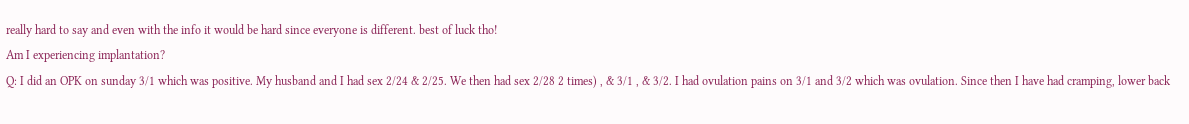really hard to say and even with the info it would be hard since everyone is different. best of luck tho!
Am I experiencing implantation?
Q: I did an OPK on sunday 3/1 which was positive. My husband and I had sex 2/24 & 2/25. We then had sex 2/28 2 times) , & 3/1 , & 3/2. I had ovulation pains on 3/1 and 3/2 which was ovulation. Since then I have had cramping, lower back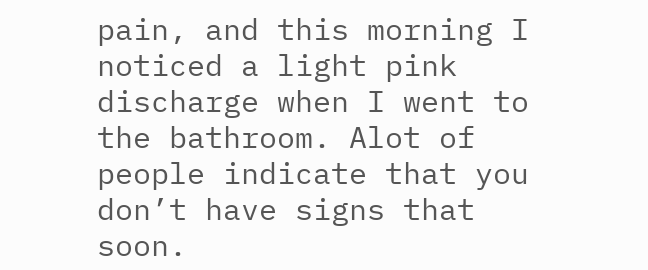pain, and this morning I noticed a light pink discharge when I went to the bathroom. Alot of people indicate that you don’t have signs that soon.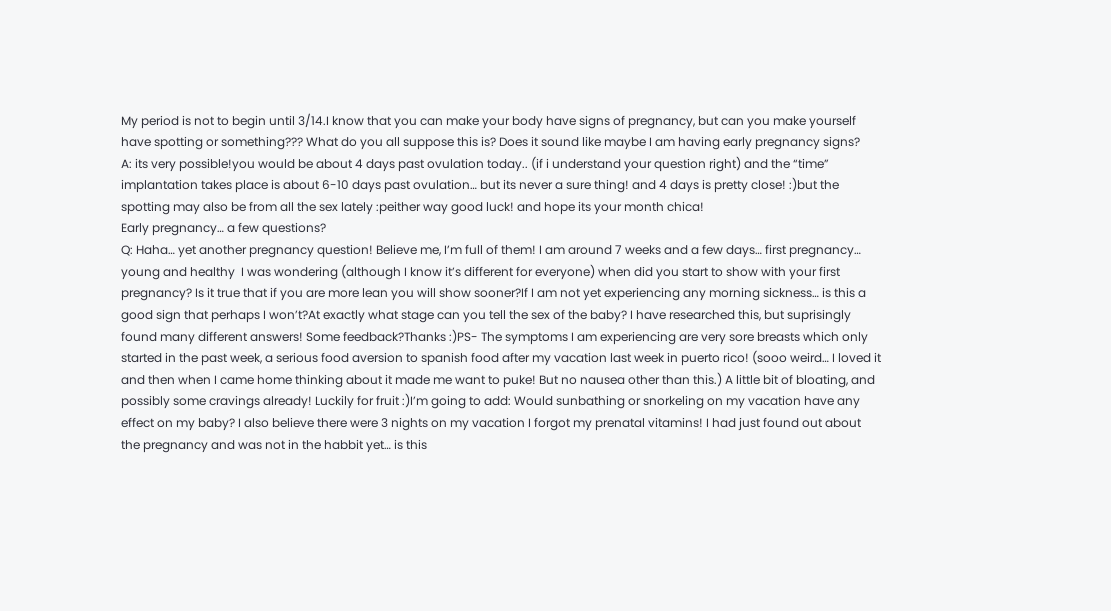My period is not to begin until 3/14.I know that you can make your body have signs of pregnancy, but can you make yourself have spotting or something??? What do you all suppose this is? Does it sound like maybe I am having early pregnancy signs?
A: its very possible!you would be about 4 days past ovulation today.. (if i understand your question right) and the “time” implantation takes place is about 6-10 days past ovulation… but its never a sure thing! and 4 days is pretty close! :)but the spotting may also be from all the sex lately :peither way good luck! and hope its your month chica!
Early pregnancy… a few questions?
Q: Haha… yet another pregnancy question! Believe me, I’m full of them! I am around 7 weeks and a few days… first pregnancy… young and healthy  I was wondering (although I know it’s different for everyone) when did you start to show with your first pregnancy? Is it true that if you are more lean you will show sooner?If I am not yet experiencing any morning sickness… is this a good sign that perhaps I won’t?At exactly what stage can you tell the sex of the baby? I have researched this, but suprisingly found many different answers! Some feedback?Thanks :)PS- The symptoms I am experiencing are very sore breasts which only started in the past week, a serious food aversion to spanish food after my vacation last week in puerto rico! (sooo weird… I loved it and then when I came home thinking about it made me want to puke! But no nausea other than this.) A little bit of bloating, and possibly some cravings already! Luckily for fruit :)I’m going to add: Would sunbathing or snorkeling on my vacation have any effect on my baby? I also believe there were 3 nights on my vacation I forgot my prenatal vitamins! I had just found out about the pregnancy and was not in the habbit yet… is this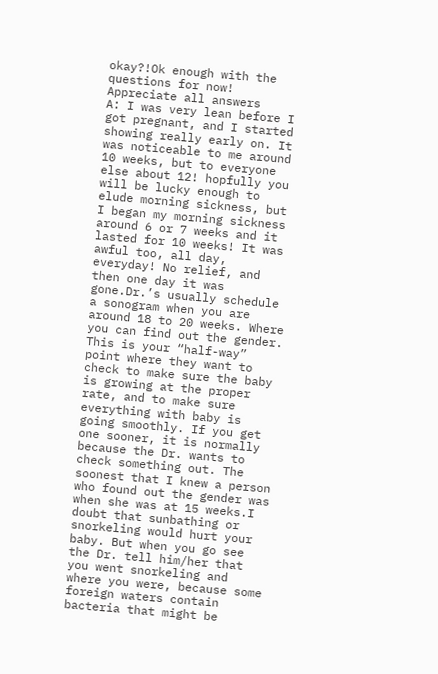okay?!Ok enough with the questions for now! Appreciate all answers
A: I was very lean before I got pregnant, and I started showing really early on. It was noticeable to me around 10 weeks, but to everyone else about 12! hopfully you will be lucky enough to elude morning sickness, but I began my morning sickness around 6 or 7 weeks and it lasted for 10 weeks! It was awful too, all day, everyday! No relief, and then one day it was gone.Dr.’s usually schedule a sonogram when you are around 18 to 20 weeks. Where you can find out the gender. This is your “half-way” point where they want to check to make sure the baby is growing at the proper rate, and to make sure everything with baby is going smoothly. If you get one sooner, it is normally because the Dr. wants to check something out. The soonest that I knew a person who found out the gender was when she was at 15 weeks.I doubt that sunbathing or snorkeling would hurt your baby. But when you go see the Dr. tell him/her that you went snorkeling and where you were, because some foreign waters contain bacteria that might be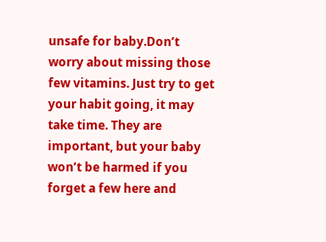unsafe for baby.Don’t worry about missing those few vitamins. Just try to get your habit going, it may take time. They are important, but your baby won’t be harmed if you forget a few here and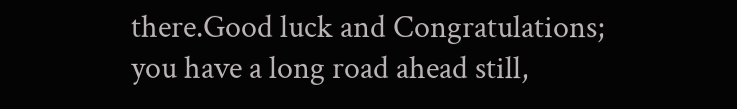there.Good luck and Congratulations; you have a long road ahead still,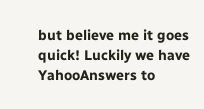but believe me it goes quick! Luckily we have YahooAnswers to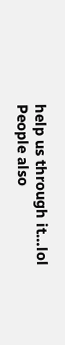help us through it…lol
People also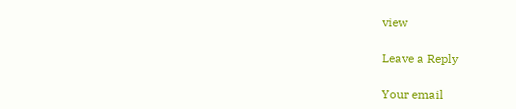view

Leave a Reply

Your email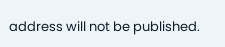address will not be published.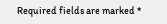Required fields are marked *